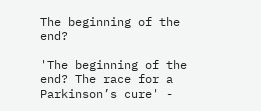The beginning of the end?

'The beginning of the end? The race for a Parkinson’s cure' -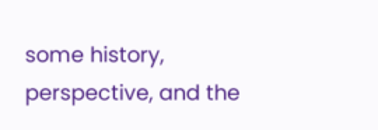some history, perspective, and the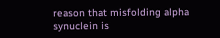reason that misfolding alpha synuclein is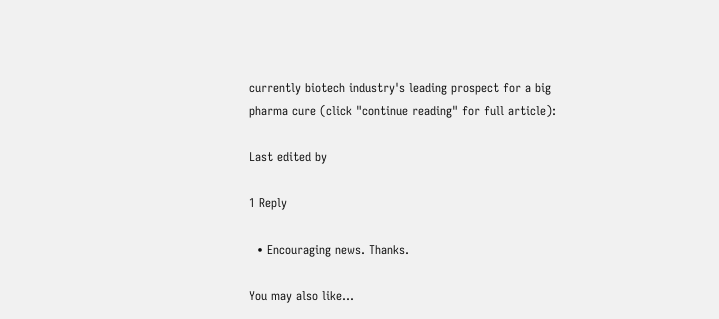currently biotech industry's leading prospect for a big pharma cure (click "continue reading" for full article):

Last edited by

1 Reply

  • Encouraging news. Thanks.

You may also like...